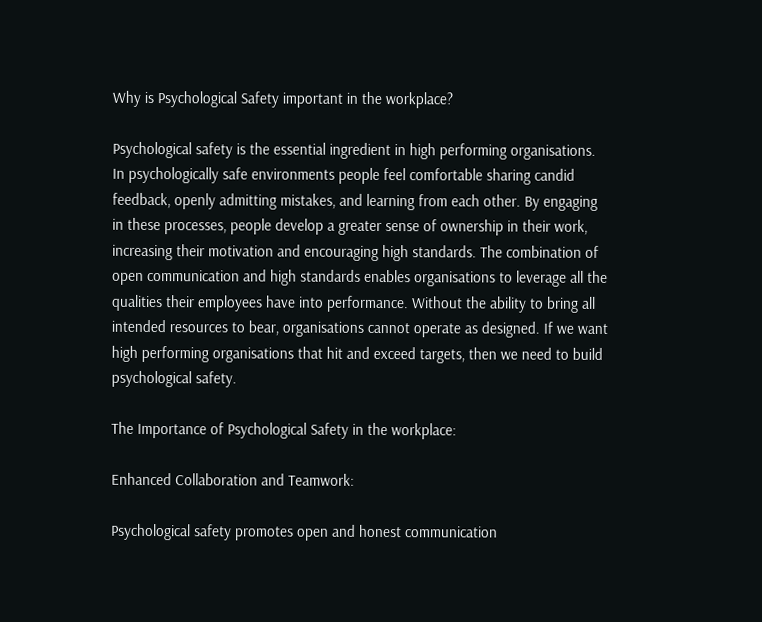Why is Psychological Safety important in the workplace?

Psychological safety is the essential ingredient in high performing organisations. In psychologically safe environments people feel comfortable sharing candid feedback, openly admitting mistakes, and learning from each other. By engaging in these processes, people develop a greater sense of ownership in their work, increasing their motivation and encouraging high standards. The combination of open communication and high standards enables organisations to leverage all the qualities their employees have into performance. Without the ability to bring all intended resources to bear, organisations cannot operate as designed. If we want high performing organisations that hit and exceed targets, then we need to build psychological safety.

The Importance of Psychological Safety in the workplace:

Enhanced Collaboration and Teamwork:

Psychological safety promotes open and honest communication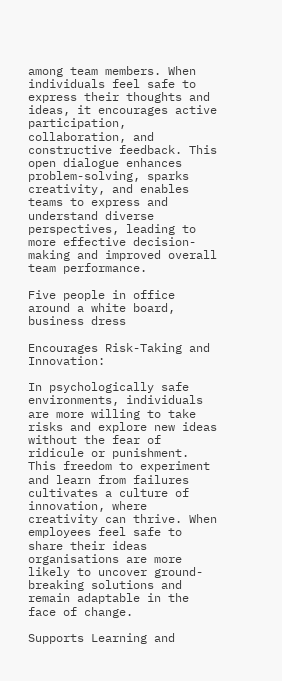among team members. When individuals feel safe to express their thoughts and ideas, it encourages active participation, collaboration, and constructive feedback. This open dialogue enhances problem-solving, sparks creativity, and enables teams to express and understand diverse perspectives, leading to more effective decision-making and improved overall team performance.

Five people in office around a white board, business dress

Encourages Risk-Taking and Innovation:

In psychologically safe environments, individuals are more willing to take risks and explore new ideas without the fear of ridicule or punishment. This freedom to experiment and learn from failures cultivates a culture of innovation, where creativity can thrive. When employees feel safe to share their ideas organisations are more likely to uncover ground-breaking solutions and remain adaptable in the face of change.

Supports Learning and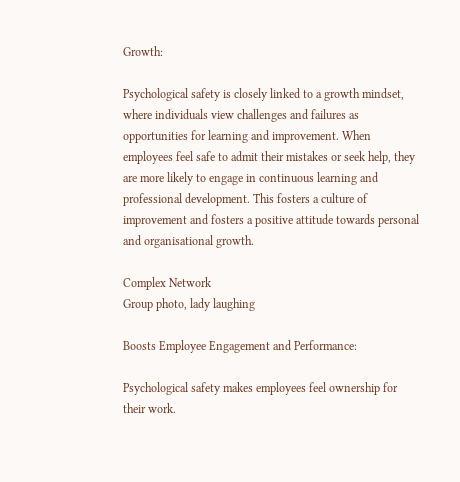Growth:

Psychological safety is closely linked to a growth mindset, where individuals view challenges and failures as opportunities for learning and improvement. When employees feel safe to admit their mistakes or seek help, they are more likely to engage in continuous learning and professional development. This fosters a culture of improvement and fosters a positive attitude towards personal and organisational growth.

Complex Network
Group photo, lady laughing

Boosts Employee Engagement and Performance:

Psychological safety makes employees feel ownership for their work.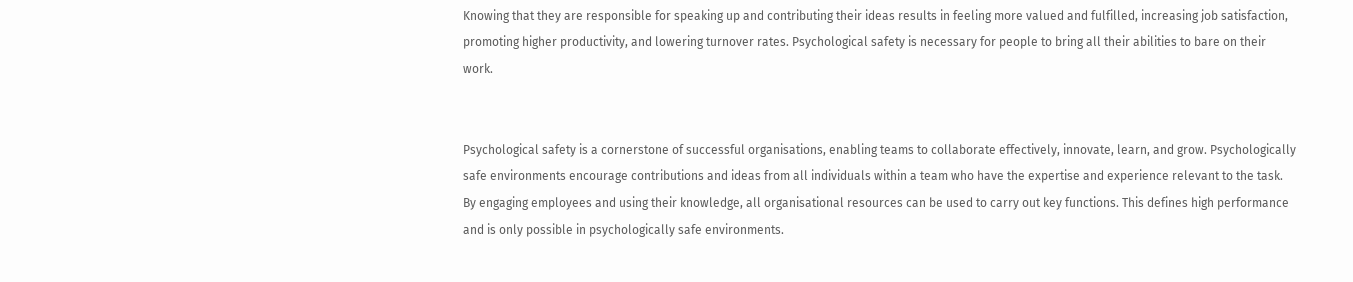Knowing that they are responsible for speaking up and contributing their ideas results in feeling more valued and fulfilled, increasing job satisfaction, promoting higher productivity, and lowering turnover rates. Psychological safety is necessary for people to bring all their abilities to bare on their work.


Psychological safety is a cornerstone of successful organisations, enabling teams to collaborate effectively, innovate, learn, and grow. Psychologically safe environments encourage contributions and ideas from all individuals within a team who have the expertise and experience relevant to the task. By engaging employees and using their knowledge, all organisational resources can be used to carry out key functions. This defines high performance and is only possible in psychologically safe environments.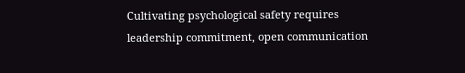Cultivating psychological safety requires leadership commitment, open communication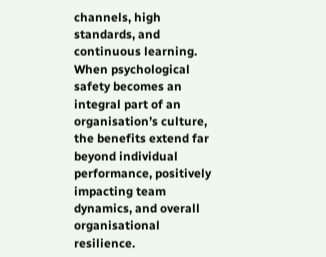channels, high standards, and continuous learning. When psychological safety becomes an integral part of an organisation’s culture, the benefits extend far beyond individual performance, positively impacting team dynamics, and overall organisational resilience.